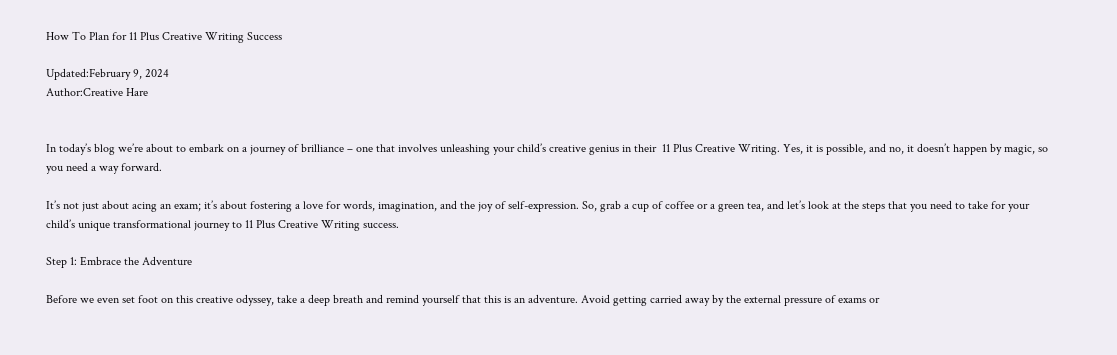How To Plan for 11 Plus Creative Writing Success

Updated:February 9, 2024
Author:Creative Hare


In today’s blog we’re about to embark on a journey of brilliance – one that involves unleashing your child’s creative genius in their  11 Plus Creative Writing. Yes, it is possible, and no, it doesn’t happen by magic, so you need a way forward.

It’s not just about acing an exam; it’s about fostering a love for words, imagination, and the joy of self-expression. So, grab a cup of coffee or a green tea, and let’s look at the steps that you need to take for your child’s unique transformational journey to 11 Plus Creative Writing success.

Step 1: Embrace the Adventure

Before we even set foot on this creative odyssey, take a deep breath and remind yourself that this is an adventure. Avoid getting carried away by the external pressure of exams or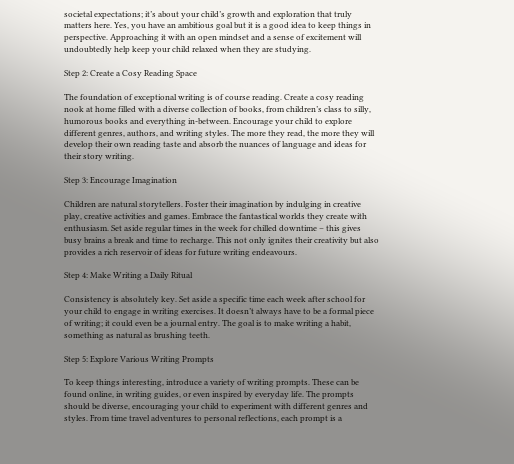societal expectations; it’s about your child’s growth and exploration that truly matters here. Yes, you have an ambitious goal but it is a good idea to keep things in perspective. Approaching it with an open mindset and a sense of excitement will undoubtedly help keep your child relaxed when they are studying.

Step 2: Create a Cosy Reading Space

The foundation of exceptional writing is of course reading. Create a cosy reading nook at home filled with a diverse collection of books, from children’s class to silly, humorous books and everything in-between. Encourage your child to explore different genres, authors, and writing styles. The more they read, the more they will develop their own reading taste and absorb the nuances of language and ideas for their story writing.

Step 3: Encourage Imagination

Children are natural storytellers. Foster their imagination by indulging in creative play, creative activities and games. Embrace the fantastical worlds they create with enthusiasm. Set aside regular times in the week for chilled downtime – this gives busy brains a break and time to recharge. This not only ignites their creativity but also provides a rich reservoir of ideas for future writing endeavours.

Step 4: Make Writing a Daily Ritual

Consistency is absolutely key. Set aside a specific time each week after school for your child to engage in writing exercises. It doesn’t always have to be a formal piece of writing; it could even be a journal entry. The goal is to make writing a habit, something as natural as brushing teeth.

Step 5: Explore Various Writing Prompts

To keep things interesting, introduce a variety of writing prompts. These can be found online, in writing guides, or even inspired by everyday life. The prompts should be diverse, encouraging your child to experiment with different genres and styles. From time travel adventures to personal reflections, each prompt is a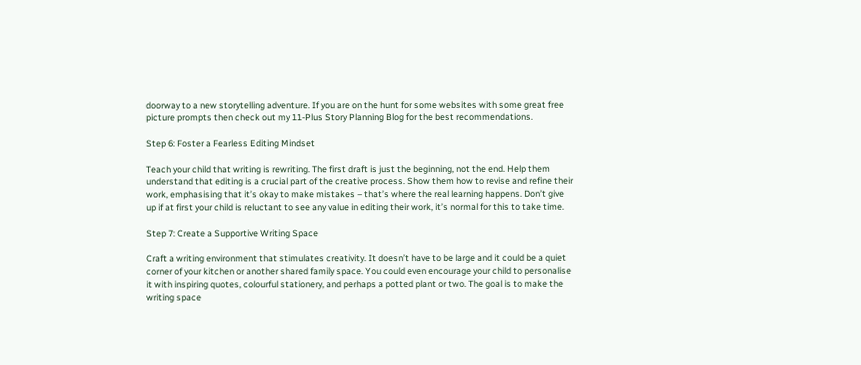doorway to a new storytelling adventure. If you are on the hunt for some websites with some great free picture prompts then check out my 11-Plus Story Planning Blog for the best recommendations.

Step 6: Foster a Fearless Editing Mindset

Teach your child that writing is rewriting. The first draft is just the beginning, not the end. Help them understand that editing is a crucial part of the creative process. Show them how to revise and refine their work, emphasising that it’s okay to make mistakes – that’s where the real learning happens. Don’t give up if at first your child is reluctant to see any value in editing their work, it’s normal for this to take time.

Step 7: Create a Supportive Writing Space

Craft a writing environment that stimulates creativity. It doesn’t have to be large and it could be a quiet corner of your kitchen or another shared family space. You could even encourage your child to personalise it with inspiring quotes, colourful stationery, and perhaps a potted plant or two. The goal is to make the writing space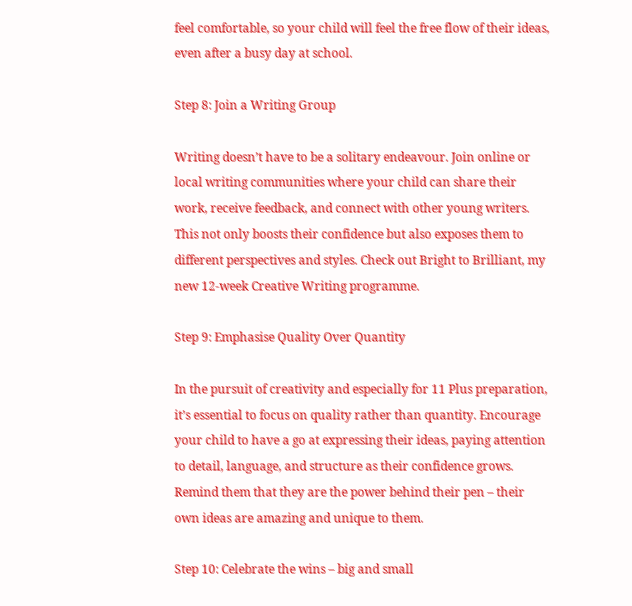feel comfortable, so your child will feel the free flow of their ideas, even after a busy day at school.

Step 8: Join a Writing Group

Writing doesn’t have to be a solitary endeavour. Join online or local writing communities where your child can share their work, receive feedback, and connect with other young writers. This not only boosts their confidence but also exposes them to different perspectives and styles. Check out Bright to Brilliant, my new 12-week Creative Writing programme.

Step 9: Emphasise Quality Over Quantity

In the pursuit of creativity and especially for 11 Plus preparation,  it’s essential to focus on quality rather than quantity. Encourage your child to have a go at expressing their ideas, paying attention to detail, language, and structure as their confidence grows. Remind them that they are the power behind their pen – their own ideas are amazing and unique to them.

Step 10: Celebrate the wins – big and small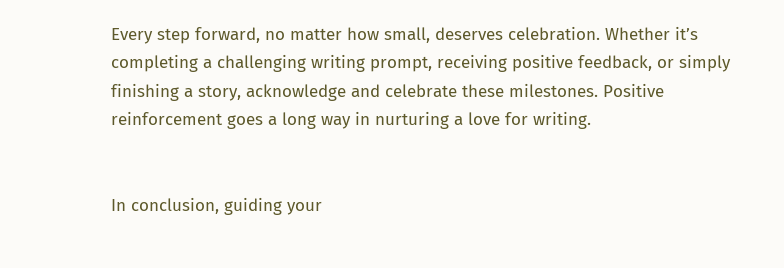Every step forward, no matter how small, deserves celebration. Whether it’s completing a challenging writing prompt, receiving positive feedback, or simply finishing a story, acknowledge and celebrate these milestones. Positive reinforcement goes a long way in nurturing a love for writing.


In conclusion, guiding your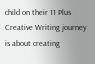child on their 11 Plus Creative Writing journey is about creating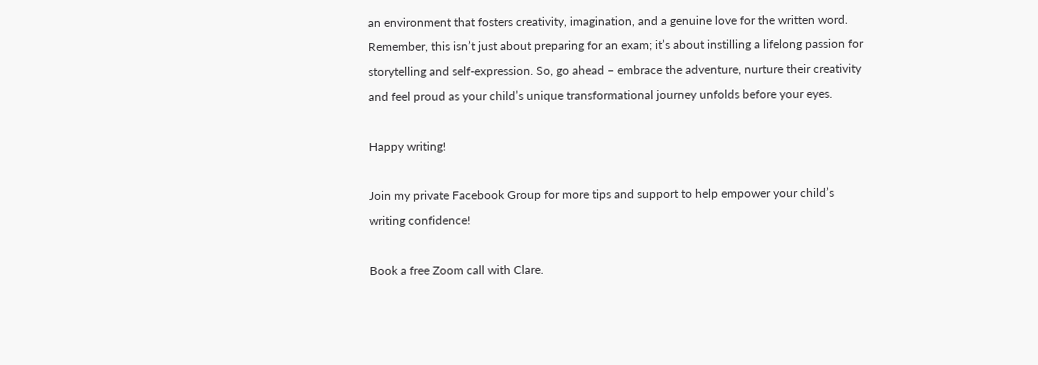an environment that fosters creativity, imagination, and a genuine love for the written word. Remember, this isn’t just about preparing for an exam; it’s about instilling a lifelong passion for storytelling and self-expression. So, go ahead – embrace the adventure, nurture their creativity and feel proud as your child’s unique transformational journey unfolds before your eyes.

Happy writing!

Join my private Facebook Group for more tips and support to help empower your child’s writing confidence!

Book a free Zoom call with Clare.